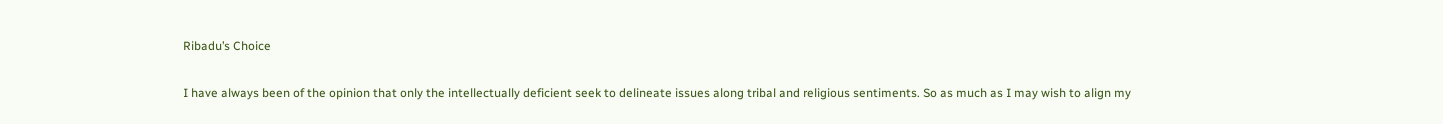Ribadu’s Choice

I have always been of the opinion that only the intellectually deficient seek to delineate issues along tribal and religious sentiments. So as much as I may wish to align my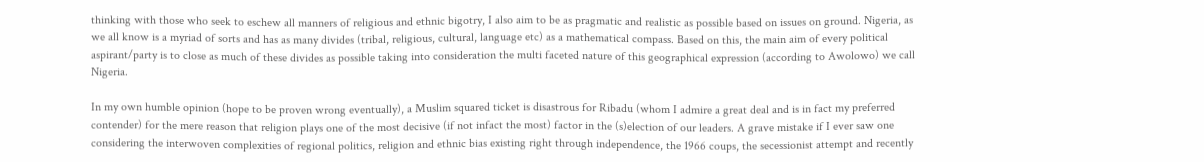thinking with those who seek to eschew all manners of religious and ethnic bigotry, I also aim to be as pragmatic and realistic as possible based on issues on ground. Nigeria, as we all know is a myriad of sorts and has as many divides (tribal, religious, cultural, language etc) as a mathematical compass. Based on this, the main aim of every political aspirant/party is to close as much of these divides as possible taking into consideration the multi faceted nature of this geographical expression (according to Awolowo) we call Nigeria.

In my own humble opinion (hope to be proven wrong eventually), a Muslim squared ticket is disastrous for Ribadu (whom I admire a great deal and is in fact my preferred contender) for the mere reason that religion plays one of the most decisive (if not infact the most) factor in the (s)election of our leaders. A grave mistake if I ever saw one considering the interwoven complexities of regional politics, religion and ethnic bias existing right through independence, the 1966 coups, the secessionist attempt and recently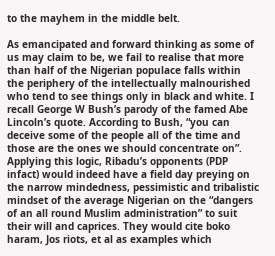to the mayhem in the middle belt.

As emancipated and forward thinking as some of us may claim to be, we fail to realise that more than half of the Nigerian populace falls within the periphery of the intellectually malnourished who tend to see things only in black and white. I recall George W Bush’s parody of the famed Abe Lincoln’s quote. According to Bush, “you can deceive some of the people all of the time and those are the ones we should concentrate on”. Applying this logic, Ribadu’s opponents (PDP infact) would indeed have a field day preying on the narrow mindedness, pessimistic and tribalistic mindset of the average Nigerian on the “dangers of an all round Muslim administration” to suit their will and caprices. They would cite boko haram, Jos riots, et al as examples which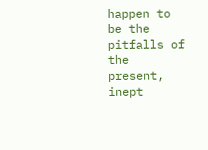happen to be the pitfalls of the present, inept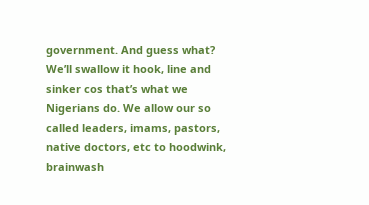government. And guess what? We’ll swallow it hook, line and sinker cos that’s what we Nigerians do. We allow our so called leaders, imams, pastors, native doctors, etc to hoodwink, brainwash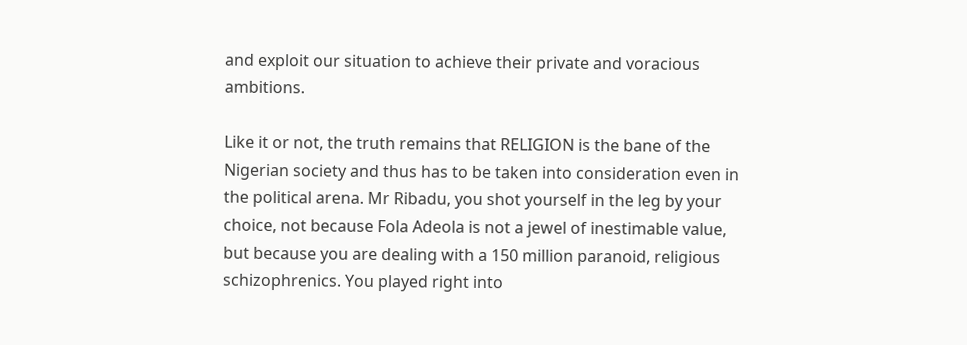and exploit our situation to achieve their private and voracious ambitions.

Like it or not, the truth remains that RELIGION is the bane of the Nigerian society and thus has to be taken into consideration even in the political arena. Mr Ribadu, you shot yourself in the leg by your choice, not because Fola Adeola is not a jewel of inestimable value, but because you are dealing with a 150 million paranoid, religious schizophrenics. You played right into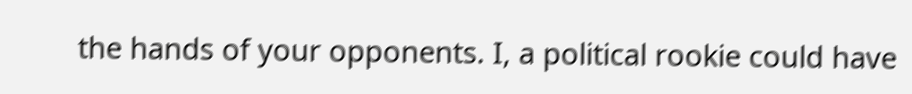the hands of your opponents. I, a political rookie could have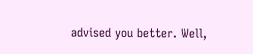advised you better. Well,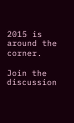2015 is around the corner.

Join the discussion